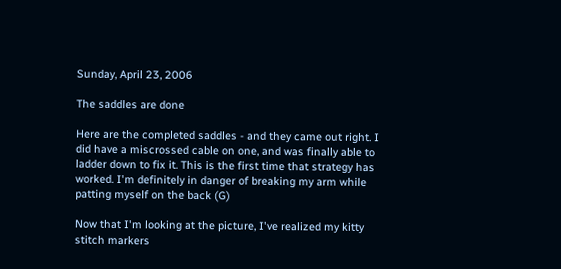Sunday, April 23, 2006

The saddles are done

Here are the completed saddles - and they came out right. I did have a miscrossed cable on one, and was finally able to ladder down to fix it. This is the first time that strategy has worked. I'm definitely in danger of breaking my arm while patting myself on the back (G)

Now that I'm looking at the picture, I've realized my kitty stitch markers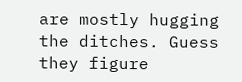are mostly hugging the ditches. Guess they figure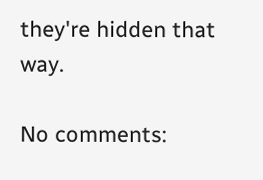they're hidden that way.

No comments: